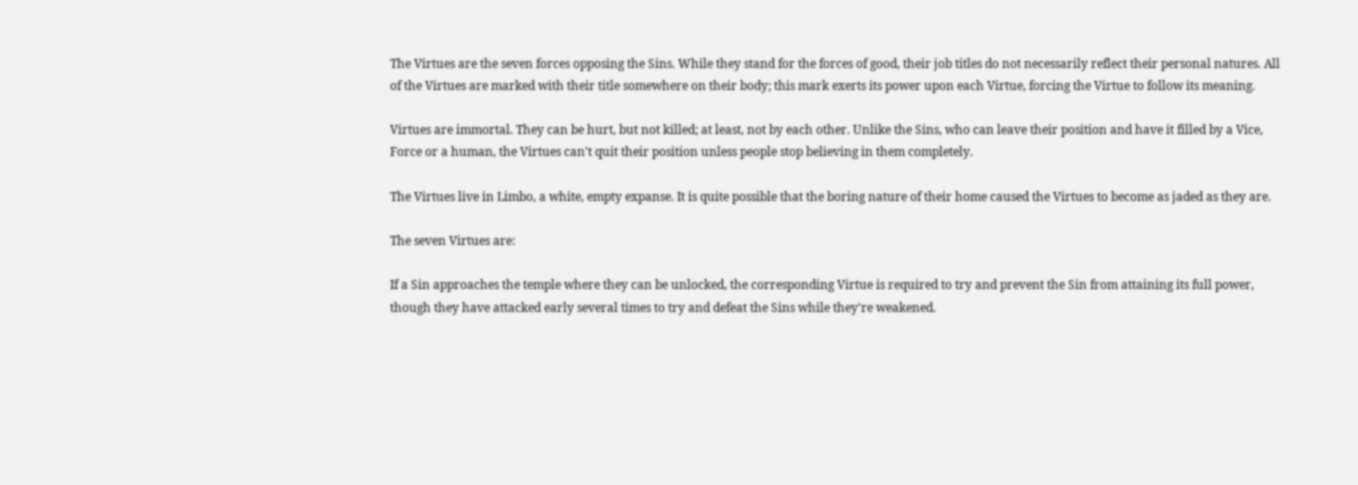The Virtues are the seven forces opposing the Sins. While they stand for the forces of good, their job titles do not necessarily reflect their personal natures. All of the Virtues are marked with their title somewhere on their body; this mark exerts its power upon each Virtue, forcing the Virtue to follow its meaning.

Virtues are immortal. They can be hurt, but not killed; at least, not by each other. Unlike the Sins, who can leave their position and have it filled by a Vice, Force or a human, the Virtues can't quit their position unless people stop believing in them completely.

The Virtues live in Limbo, a white, empty expanse. It is quite possible that the boring nature of their home caused the Virtues to become as jaded as they are.

The seven Virtues are:

If a Sin approaches the temple where they can be unlocked, the corresponding Virtue is required to try and prevent the Sin from attaining its full power, though they have attacked early several times to try and defeat the Sins while they're weakened.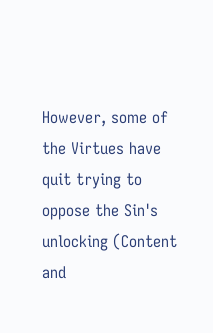However, some of the Virtues have quit trying to oppose the Sin's unlocking (Content and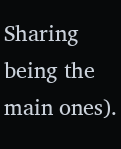Sharing being the main ones).